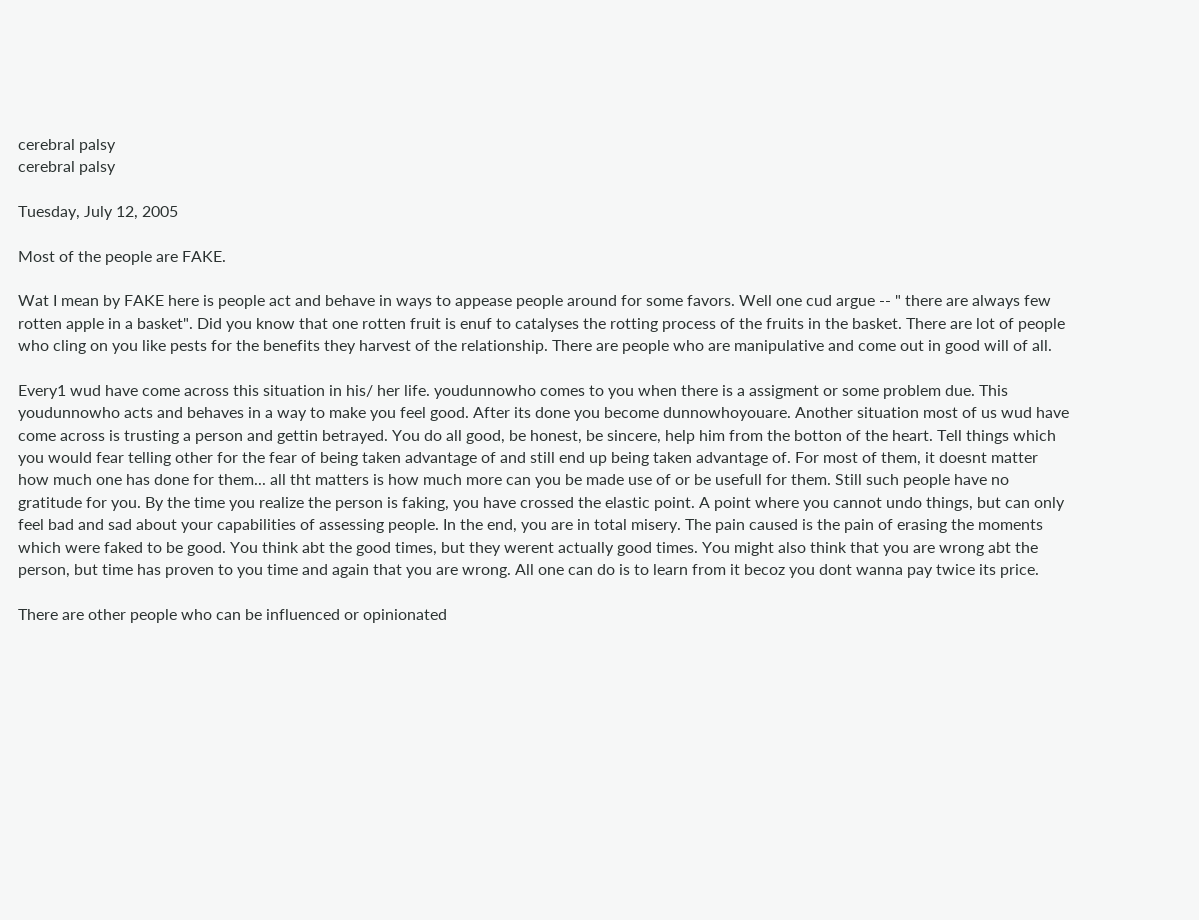cerebral palsy
cerebral palsy

Tuesday, July 12, 2005

Most of the people are FAKE.

Wat I mean by FAKE here is people act and behave in ways to appease people around for some favors. Well one cud argue -- " there are always few rotten apple in a basket". Did you know that one rotten fruit is enuf to catalyses the rotting process of the fruits in the basket. There are lot of people who cling on you like pests for the benefits they harvest of the relationship. There are people who are manipulative and come out in good will of all.

Every1 wud have come across this situation in his/ her life. youdunnowho comes to you when there is a assigment or some problem due. This youdunnowho acts and behaves in a way to make you feel good. After its done you become dunnowhoyouare. Another situation most of us wud have come across is trusting a person and gettin betrayed. You do all good, be honest, be sincere, help him from the botton of the heart. Tell things which you would fear telling other for the fear of being taken advantage of and still end up being taken advantage of. For most of them, it doesnt matter how much one has done for them... all tht matters is how much more can you be made use of or be usefull for them. Still such people have no gratitude for you. By the time you realize the person is faking, you have crossed the elastic point. A point where you cannot undo things, but can only feel bad and sad about your capabilities of assessing people. In the end, you are in total misery. The pain caused is the pain of erasing the moments which were faked to be good. You think abt the good times, but they werent actually good times. You might also think that you are wrong abt the person, but time has proven to you time and again that you are wrong. All one can do is to learn from it becoz you dont wanna pay twice its price.

There are other people who can be influenced or opinionated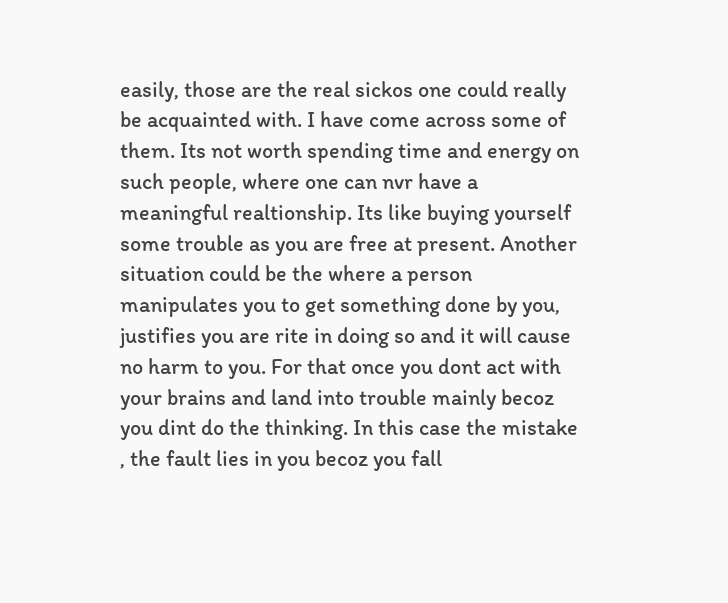easily, those are the real sickos one could really be acquainted with. I have come across some of them. Its not worth spending time and energy on such people, where one can nvr have a meaningful realtionship. Its like buying yourself some trouble as you are free at present. Another situation could be the where a person manipulates you to get something done by you, justifies you are rite in doing so and it will cause no harm to you. For that once you dont act with your brains and land into trouble mainly becoz you dint do the thinking. In this case the mistake , the fault lies in you becoz you fall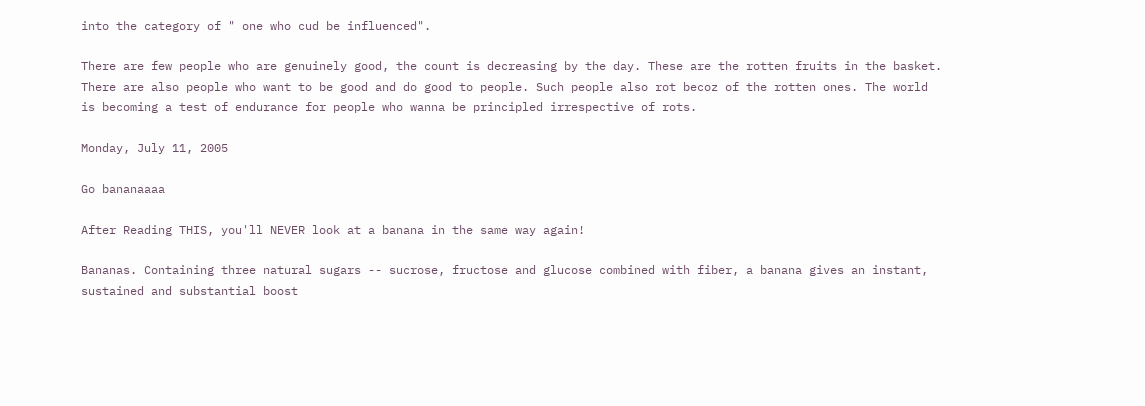into the category of " one who cud be influenced".

There are few people who are genuinely good, the count is decreasing by the day. These are the rotten fruits in the basket. There are also people who want to be good and do good to people. Such people also rot becoz of the rotten ones. The world is becoming a test of endurance for people who wanna be principled irrespective of rots.

Monday, July 11, 2005

Go bananaaaa

After Reading THIS, you'll NEVER look at a banana in the same way again!

Bananas. Containing three natural sugars -- sucrose, fructose and glucose combined with fiber, a banana gives an instant, sustained and substantial boost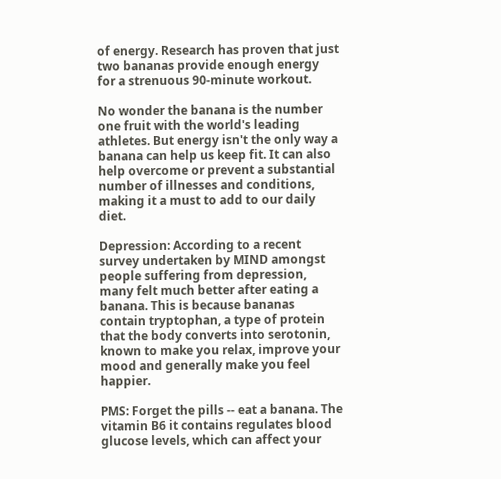of energy. Research has proven that just two bananas provide enough energy for a strenuous 90-minute workout.

No wonder the banana is the number one fruit with the world's leading athletes. But energy isn't the only way a banana can help us keep fit. It can also help overcome or prevent a substantial number of illnesses and conditions, making it a must to add to our daily diet.

Depression: According to a recent survey undertaken by MIND amongst people suffering from depression, many felt much better after eating a banana. This is because bananas contain tryptophan, a type of protein that the body converts into serotonin, known to make you relax, improve your mood and generally make you feel happier.

PMS: Forget the pills -- eat a banana. The vitamin B6 it contains regulates blood glucose levels, which can affect your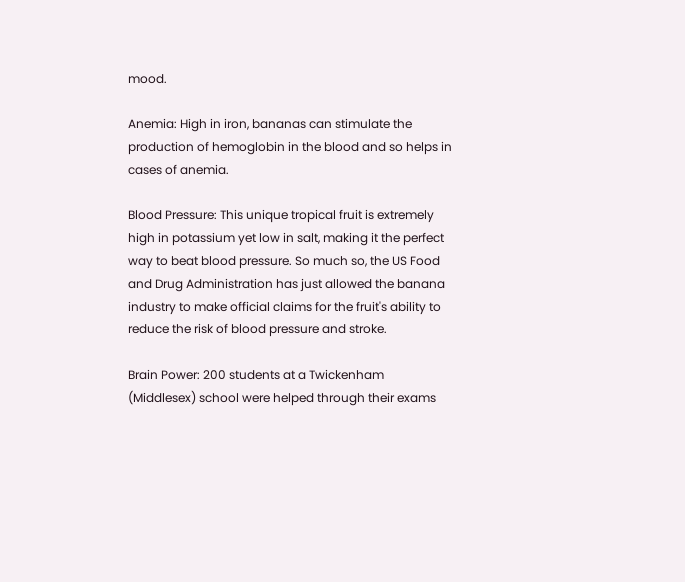mood.

Anemia: High in iron, bananas can stimulate the production of hemoglobin in the blood and so helps in cases of anemia.

Blood Pressure: This unique tropical fruit is extremely high in potassium yet low in salt, making it the perfect way to beat blood pressure. So much so, the US Food and Drug Administration has just allowed the banana industry to make official claims for the fruit's ability to reduce the risk of blood pressure and stroke.

Brain Power: 200 students at a Twickenham (Middlesex) school were helped through their exams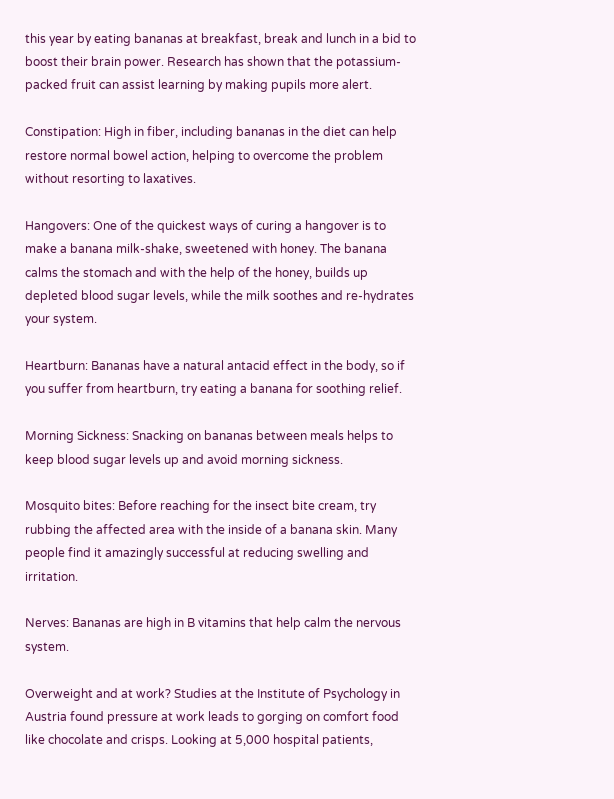this year by eating bananas at breakfast, break and lunch in a bid to boost their brain power. Research has shown that the potassium-packed fruit can assist learning by making pupils more alert.

Constipation: High in fiber, including bananas in the diet can help restore normal bowel action, helping to overcome the problem without resorting to laxatives.

Hangovers: One of the quickest ways of curing a hangover is to make a banana milk-shake, sweetened with honey. The banana calms the stomach and with the help of the honey, builds up depleted blood sugar levels, while the milk soothes and re-hydrates your system.

Heartburn: Bananas have a natural antacid effect in the body, so if you suffer from heartburn, try eating a banana for soothing relief.

Morning Sickness: Snacking on bananas between meals helps to keep blood sugar levels up and avoid morning sickness.

Mosquito bites: Before reaching for the insect bite cream, try rubbing the affected area with the inside of a banana skin. Many people find it amazingly successful at reducing swelling and irritation.

Nerves: Bananas are high in B vitamins that help calm the nervous system.

Overweight and at work? Studies at the Institute of Psychology in Austria found pressure at work leads to gorging on comfort food like chocolate and crisps. Looking at 5,000 hospital patients,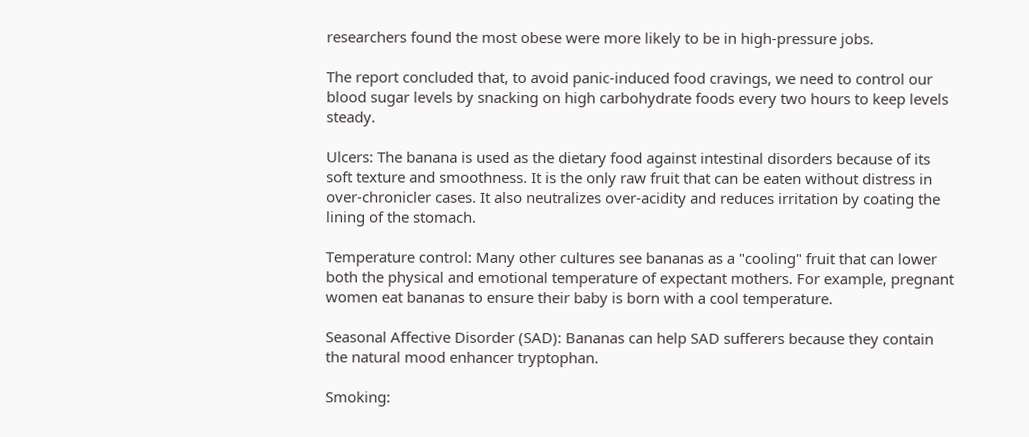researchers found the most obese were more likely to be in high-pressure jobs.

The report concluded that, to avoid panic-induced food cravings, we need to control our blood sugar levels by snacking on high carbohydrate foods every two hours to keep levels steady.

Ulcers: The banana is used as the dietary food against intestinal disorders because of its soft texture and smoothness. It is the only raw fruit that can be eaten without distress in over-chronicler cases. It also neutralizes over-acidity and reduces irritation by coating the lining of the stomach.

Temperature control: Many other cultures see bananas as a "cooling" fruit that can lower both the physical and emotional temperature of expectant mothers. For example, pregnant women eat bananas to ensure their baby is born with a cool temperature.

Seasonal Affective Disorder (SAD): Bananas can help SAD sufferers because they contain the natural mood enhancer tryptophan.

Smoking: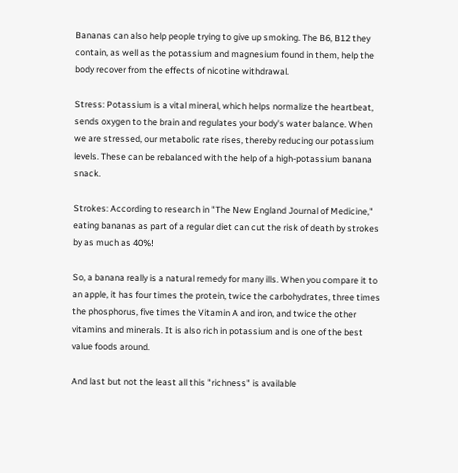Bananas can also help people trying to give up smoking. The B6, B12 they contain, as well as the potassium and magnesium found in them, help the body recover from the effects of nicotine withdrawal.

Stress: Potassium is a vital mineral, which helps normalize the heartbeat, sends oxygen to the brain and regulates your body's water balance. When we are stressed, our metabolic rate rises, thereby reducing our potassium levels. These can be rebalanced with the help of a high-potassium banana snack.

Strokes: According to research in "The New England Journal of Medicine," eating bananas as part of a regular diet can cut the risk of death by strokes by as much as 40%!

So, a banana really is a natural remedy for many ills. When you compare it to an apple, it has four times the protein, twice the carbohydrates, three times the phosphorus, five times the Vitamin A and iron, and twice the other vitamins and minerals. It is also rich in potassium and is one of the best value foods around.

And last but not the least all this "richness" is available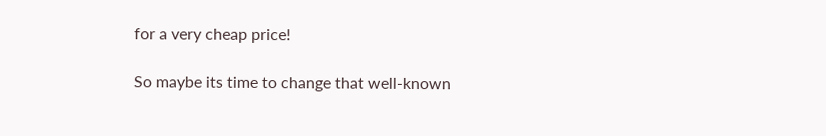for a very cheap price!

So maybe its time to change that well-known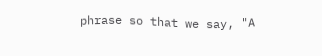phrase so that we say, "A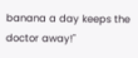banana a day keeps the doctor away!"